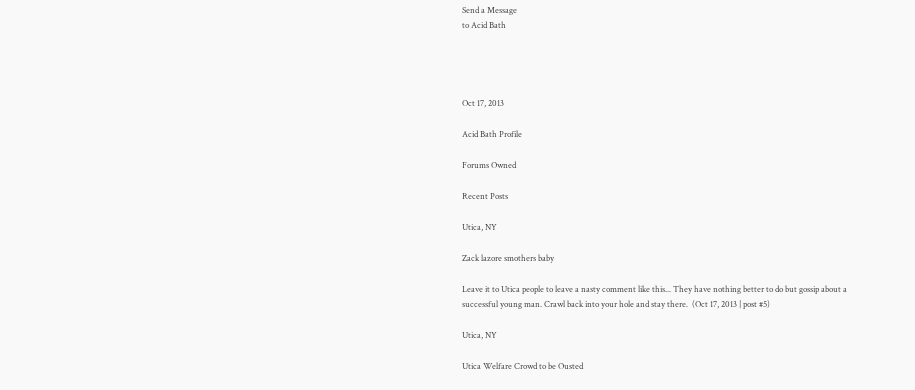Send a Message
to Acid Bath




Oct 17, 2013

Acid Bath Profile

Forums Owned

Recent Posts

Utica, NY

Zack lazore smothers baby

Leave it to Utica people to leave a nasty comment like this... They have nothing better to do but gossip about a successful young man. Crawl back into your hole and stay there.  (Oct 17, 2013 | post #5)

Utica, NY

Utica Welfare Crowd to be Ousted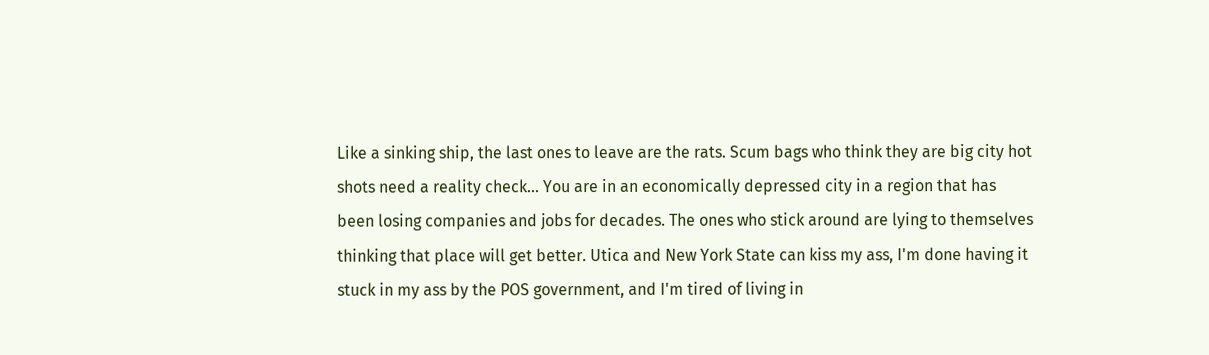Like a sinking ship, the last ones to leave are the rats. Scum bags who think they are big city hot shots need a reality check... You are in an economically depressed city in a region that has been losing companies and jobs for decades. The ones who stick around are lying to themselves thinking that place will get better. Utica and New York State can kiss my ass, I'm done having it stuck in my ass by the POS government, and I'm tired of living in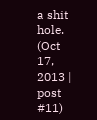a shit hole.  (Oct 17, 2013 | post #11)